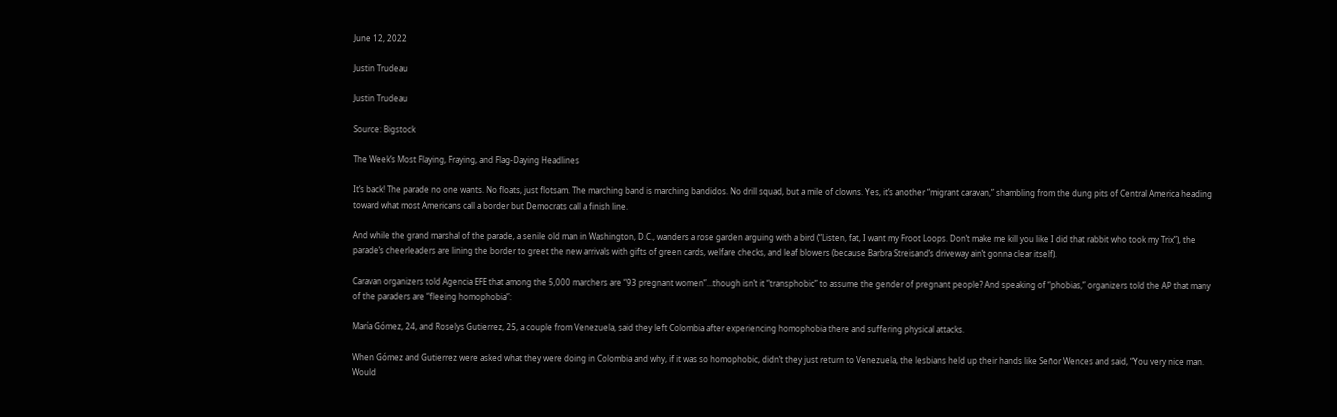June 12, 2022

Justin Trudeau

Justin Trudeau

Source: Bigstock

The Week’s Most Flaying, Fraying, and Flag-Daying Headlines

It’s back! The parade no one wants. No floats, just flotsam. The marching band is marching bandidos. No drill squad, but a mile of clowns. Yes, it’s another “migrant caravan,” shambling from the dung pits of Central America heading toward what most Americans call a border but Democrats call a finish line.

And while the grand marshal of the parade, a senile old man in Washington, D.C., wanders a rose garden arguing with a bird (“Listen, fat, I want my Froot Loops. Don’t make me kill you like I did that rabbit who took my Trix”), the parade’s cheerleaders are lining the border to greet the new arrivals with gifts of green cards, welfare checks, and leaf blowers (because Barbra Streisand’s driveway ain’t gonna clear itself).

Caravan organizers told Agencia EFE that among the 5,000 marchers are “93 pregnant women”…though isn’t it “transphobic” to assume the gender of pregnant people? And speaking of “phobias,” organizers told the AP that many of the paraders are “fleeing homophobia”:

María Gómez, 24, and Roselys Gutierrez, 25, a couple from Venezuela, said they left Colombia after experiencing homophobia there and suffering physical attacks.

When Gómez and Gutierrez were asked what they were doing in Colombia and why, if it was so homophobic, didn’t they just return to Venezuela, the lesbians held up their hands like Señor Wences and said, “You very nice man. Would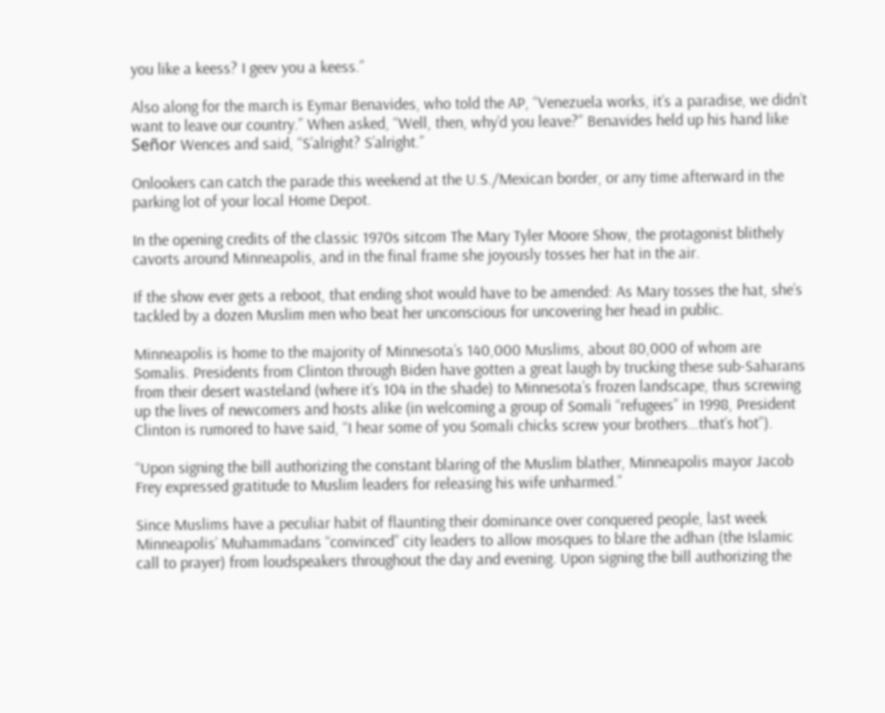you like a keess? I geev you a keess.”

Also along for the march is Eymar Benavides, who told the AP, “Venezuela works, it’s a paradise, we didn’t want to leave our country.” When asked, “Well, then, why’d you leave?” Benavides held up his hand like Señor Wences and said, “S’alright? S’alright.”

Onlookers can catch the parade this weekend at the U.S./Mexican border, or any time afterward in the parking lot of your local Home Depot.

In the opening credits of the classic 1970s sitcom The Mary Tyler Moore Show, the protagonist blithely cavorts around Minneapolis, and in the final frame she joyously tosses her hat in the air.

If the show ever gets a reboot, that ending shot would have to be amended: As Mary tosses the hat, she’s tackled by a dozen Muslim men who beat her unconscious for uncovering her head in public.

Minneapolis is home to the majority of Minnesota’s 140,000 Muslims, about 80,000 of whom are Somalis. Presidents from Clinton through Biden have gotten a great laugh by trucking these sub-Saharans from their desert wasteland (where it’s 104 in the shade) to Minnesota’s frozen landscape, thus screwing up the lives of newcomers and hosts alike (in welcoming a group of Somali “refugees” in 1998, President Clinton is rumored to have said, “I hear some of you Somali chicks screw your brothers…that’s hot”).

“Upon signing the bill authorizing the constant blaring of the Muslim blather, Minneapolis mayor Jacob Frey expressed gratitude to Muslim leaders for releasing his wife unharmed.”

Since Muslims have a peculiar habit of flaunting their dominance over conquered people, last week Minneapolis’ Muhammadans “convinced” city leaders to allow mosques to blare the adhan (the Islamic call to prayer) from loudspeakers throughout the day and evening. Upon signing the bill authorizing the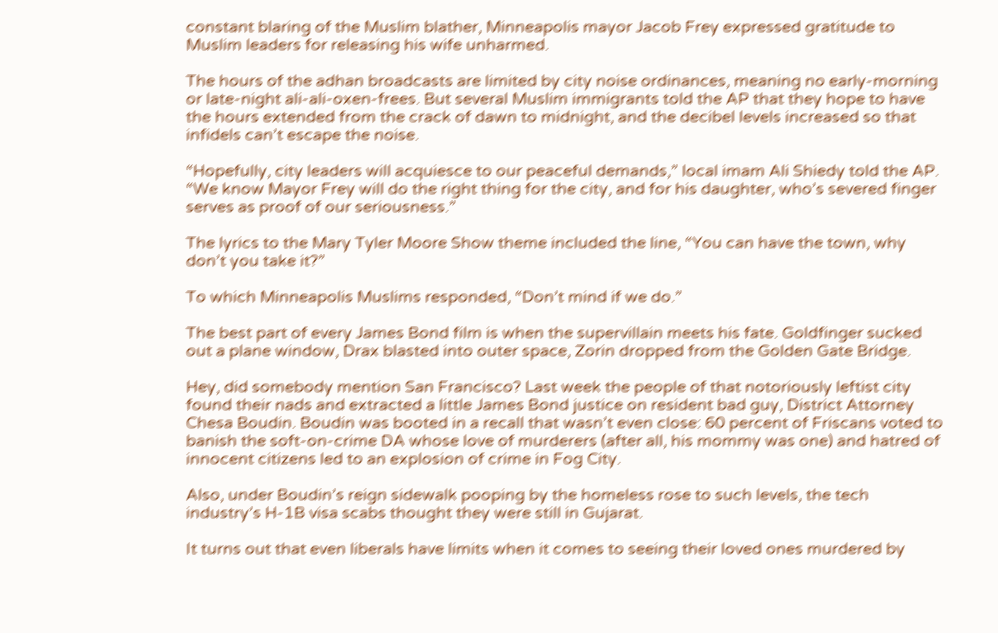constant blaring of the Muslim blather, Minneapolis mayor Jacob Frey expressed gratitude to Muslim leaders for releasing his wife unharmed.

The hours of the adhan broadcasts are limited by city noise ordinances, meaning no early-morning or late-night ali-ali-oxen-frees. But several Muslim immigrants told the AP that they hope to have the hours extended from the crack of dawn to midnight, and the decibel levels increased so that infidels can’t escape the noise.

“Hopefully, city leaders will acquiesce to our peaceful demands,” local imam Ali Shiedy told the AP. “We know Mayor Frey will do the right thing for the city, and for his daughter, who’s severed finger serves as proof of our seriousness.”

The lyrics to the Mary Tyler Moore Show theme included the line, “You can have the town, why don’t you take it?”

To which Minneapolis Muslims responded, “Don’t mind if we do.”

The best part of every James Bond film is when the supervillain meets his fate. Goldfinger sucked out a plane window, Drax blasted into outer space, Zorin dropped from the Golden Gate Bridge.

Hey, did somebody mention San Francisco? Last week the people of that notoriously leftist city found their nads and extracted a little James Bond justice on resident bad guy, District Attorney Chesa Boudin. Boudin was booted in a recall that wasn’t even close: 60 percent of Friscans voted to banish the soft-on-crime DA whose love of murderers (after all, his mommy was one) and hatred of innocent citizens led to an explosion of crime in Fog City.

Also, under Boudin’s reign sidewalk pooping by the homeless rose to such levels, the tech industry’s H-1B visa scabs thought they were still in Gujarat.

It turns out that even liberals have limits when it comes to seeing their loved ones murdered by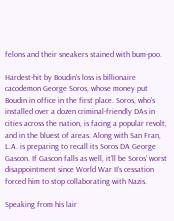felons and their sneakers stained with bum-poo.

Hardest-hit by Boudin’s loss is billionaire cacodemon George Soros, whose money put Boudin in office in the first place. Soros, who’s installed over a dozen criminal-friendly DAs in cities across the nation, is facing a popular revolt, and in the bluest of areas. Along with San Fran, L.A. is preparing to recall its Soros DA George Gascon. If Gascon falls as well, it’ll be Soros’ worst disappointment since World War II’s cessation forced him to stop collaborating with Nazis.

Speaking from his lair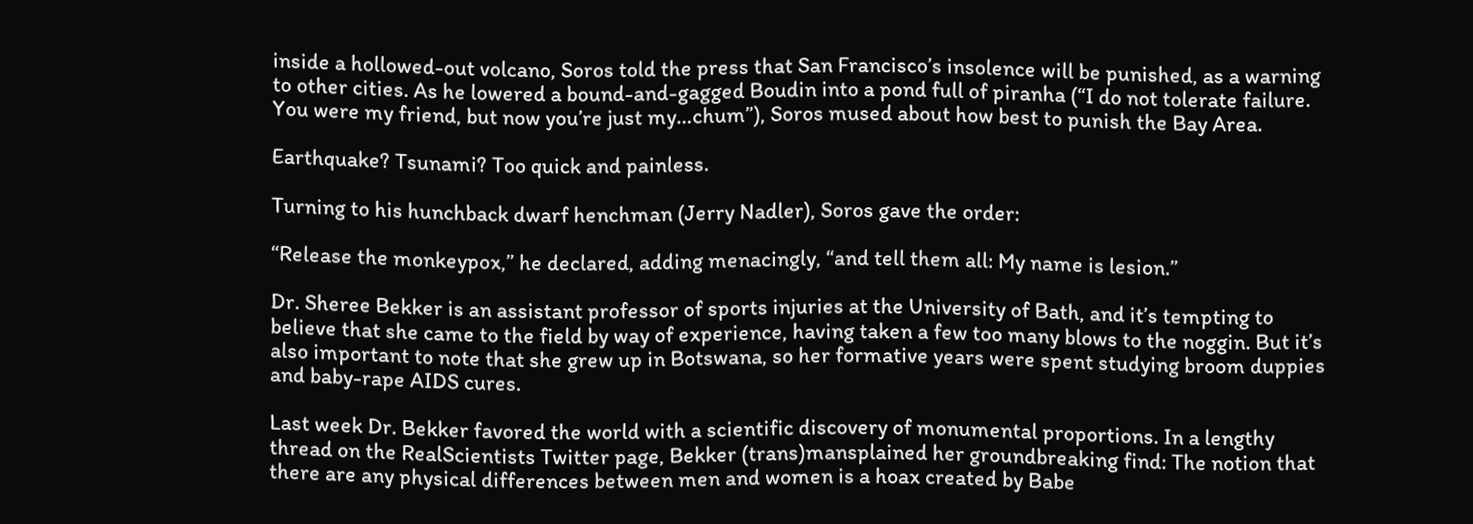inside a hollowed-out volcano, Soros told the press that San Francisco’s insolence will be punished, as a warning to other cities. As he lowered a bound-and-gagged Boudin into a pond full of piranha (“I do not tolerate failure. You were my friend, but now you’re just my…chum”), Soros mused about how best to punish the Bay Area.

Earthquake? Tsunami? Too quick and painless.

Turning to his hunchback dwarf henchman (Jerry Nadler), Soros gave the order:

“Release the monkeypox,” he declared, adding menacingly, “and tell them all: My name is lesion.”

Dr. Sheree Bekker is an assistant professor of sports injuries at the University of Bath, and it’s tempting to believe that she came to the field by way of experience, having taken a few too many blows to the noggin. But it’s also important to note that she grew up in Botswana, so her formative years were spent studying broom duppies and baby-rape AIDS cures.

Last week Dr. Bekker favored the world with a scientific discovery of monumental proportions. In a lengthy thread on the RealScientists Twitter page, Bekker (trans)mansplained her groundbreaking find: The notion that there are any physical differences between men and women is a hoax created by Babe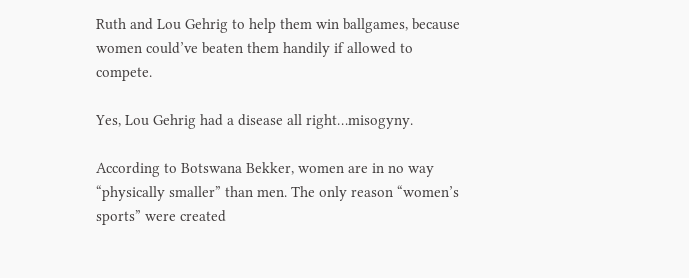Ruth and Lou Gehrig to help them win ballgames, because women could’ve beaten them handily if allowed to compete.

Yes, Lou Gehrig had a disease all right…misogyny.

According to Botswana Bekker, women are in no way “physically smaller” than men. The only reason “women’s sports” were created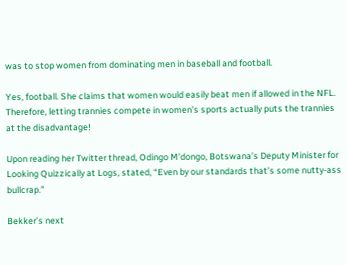was to stop women from dominating men in baseball and football.

Yes, football. She claims that women would easily beat men if allowed in the NFL. Therefore, letting trannies compete in women’s sports actually puts the trannies at the disadvantage!

Upon reading her Twitter thread, Odingo M’dongo, Botswana’s Deputy Minister for Looking Quizzically at Logs, stated, “Even by our standards that’s some nutty-ass bullcrap.”

Bekker’s next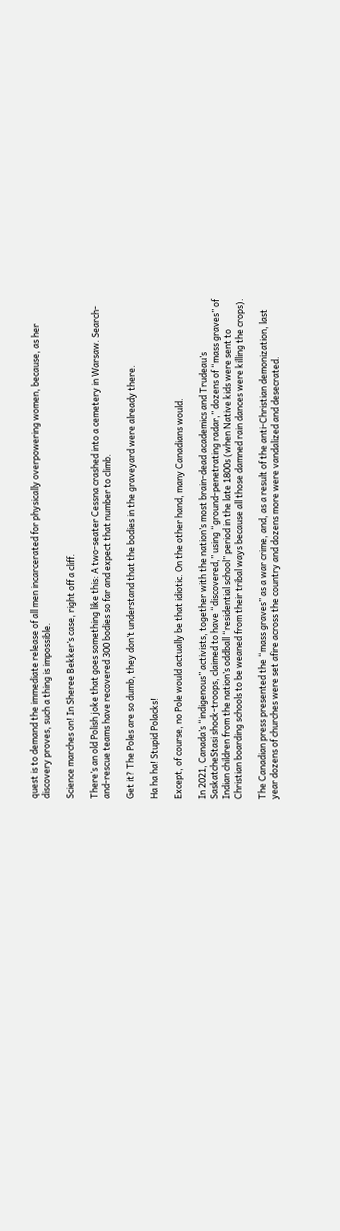quest is to demand the immediate release of all men incarcerated for physically overpowering women, because, as her discovery proves, such a thing is impossible.

Science marches on! In Sheree Bekker’s case, right off a cliff.

There’s an old Polish joke that goes something like this: A two-seater Cessna crashed into a cemetery in Warsaw. Search-and-rescue teams have recovered 300 bodies so far and expect that number to climb.

Get it? The Poles are so dumb, they don’t understand that the bodies in the graveyard were already there.

Ha ha ha! Stupid Polacks!

Except, of course, no Pole would actually be that idiotic. On the other hand, many Canadians would.

In 2021, Canada’s “indigenous” activists, together with the nation’s most brain-dead academics and Trudeau’s SaskatcheStasi shock-troops, claimed to have “discovered,” using “ground-penetrating radar,” dozens of “mass graves” of Indian children from the nation’s oddball “residential school” period in the late 1800s (when Native kids were sent to Christian boarding schools to be weaned from their tribal ways because all those damned rain dances were killing the crops).

The Canadian press presented the “mass graves” as a war crime, and, as a result of the anti-Christian demonization, last year dozens of churches were set afire across the country and dozens more were vandalized and desecrated.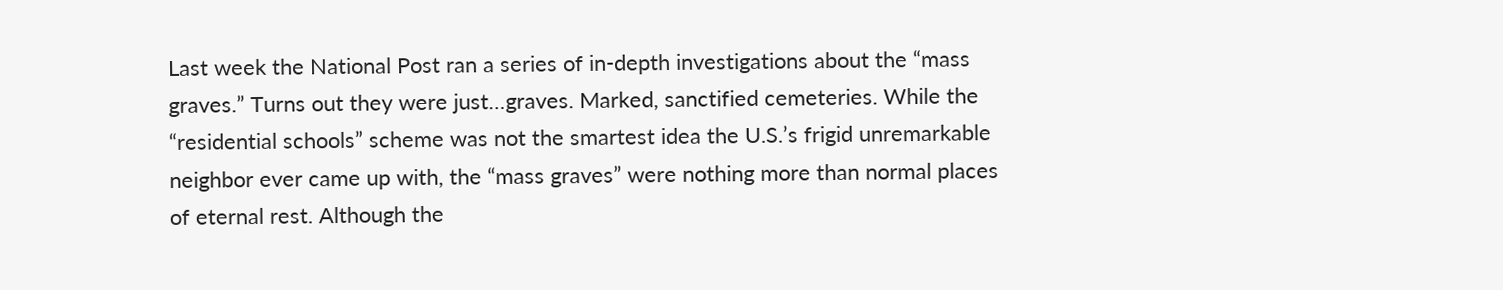Last week the National Post ran a series of in-depth investigations about the “mass graves.” Turns out they were just…graves. Marked, sanctified cemeteries. While the “residential schools” scheme was not the smartest idea the U.S.’s frigid unremarkable neighbor ever came up with, the “mass graves” were nothing more than normal places of eternal rest. Although the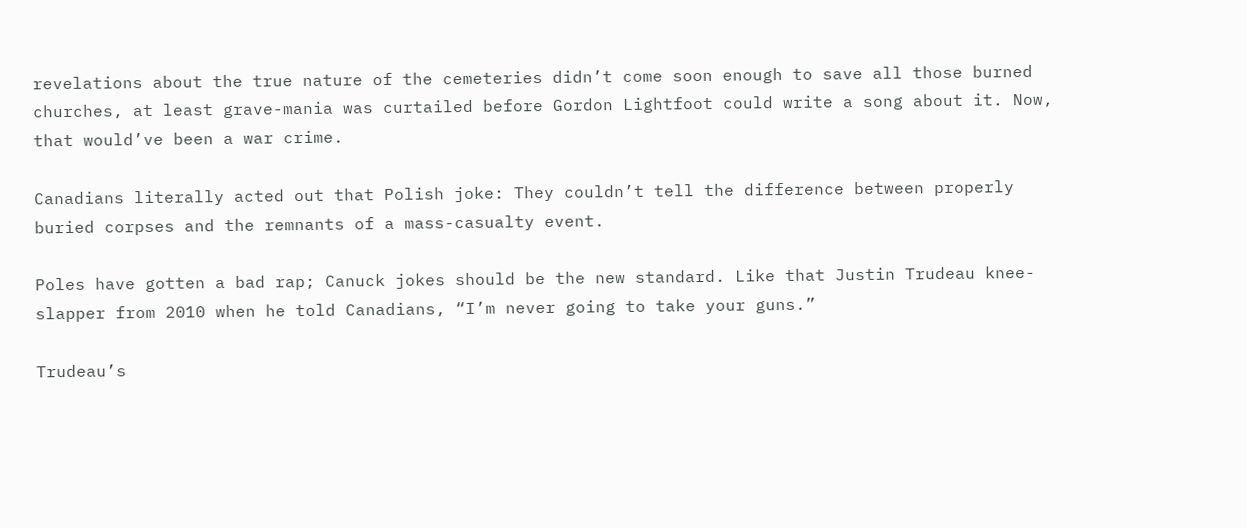revelations about the true nature of the cemeteries didn’t come soon enough to save all those burned churches, at least grave-mania was curtailed before Gordon Lightfoot could write a song about it. Now, that would’ve been a war crime.

Canadians literally acted out that Polish joke: They couldn’t tell the difference between properly buried corpses and the remnants of a mass-casualty event.

Poles have gotten a bad rap; Canuck jokes should be the new standard. Like that Justin Trudeau knee-slapper from 2010 when he told Canadians, “I’m never going to take your guns.”

Trudeau’s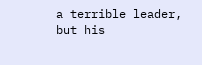a terrible leader, but his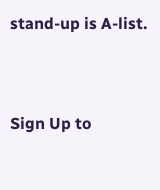stand-up is A-list.


Sign Up to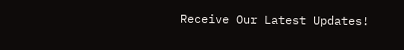Receive Our Latest Updates!